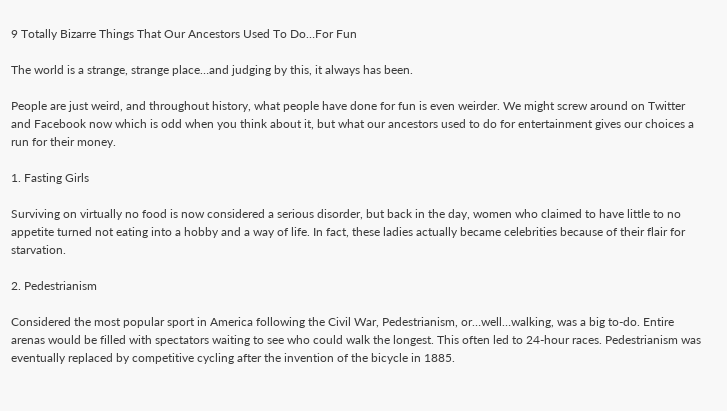9 Totally Bizarre Things That Our Ancestors Used To Do…For Fun

The world is a strange, strange place…and judging by this, it always has been.

People are just weird, and throughout history, what people have done for fun is even weirder. We might screw around on Twitter and Facebook now which is odd when you think about it, but what our ancestors used to do for entertainment gives our choices a run for their money.

1. Fasting Girls

Surviving on virtually no food is now considered a serious disorder, but back in the day, women who claimed to have little to no appetite turned not eating into a hobby and a way of life. In fact, these ladies actually became celebrities because of their flair for starvation.

2. Pedestrianism

Considered the most popular sport in America following the Civil War, Pedestrianism, or…well…walking, was a big to-do. Entire arenas would be filled with spectators waiting to see who could walk the longest. This often led to 24-hour races. Pedestrianism was eventually replaced by competitive cycling after the invention of the bicycle in 1885.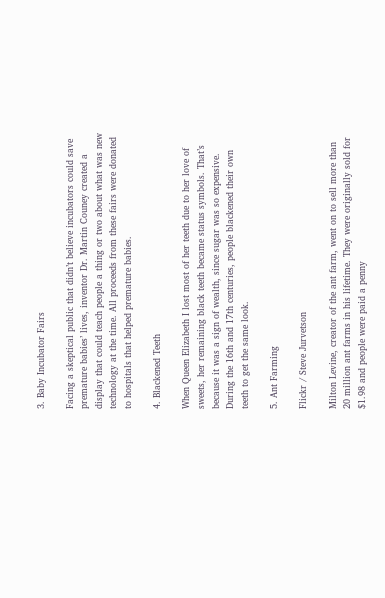3. Baby Incubator Fairs

Facing a skeptical public that didn’t believe incubators could save premature babies’ lives, inventor Dr. Martin Couney created a display that could teach people a thing or two about what was new technology at the time. All proceeds from these fairs were donated to hospitals that helped premature babies.

4. Blackened Teeth

When Queen Elizabeth I lost most of her teeth due to her love of sweets, her remaining black teeth became status symbols. That’s because it was a sign of wealth, since sugar was so expensive. During the 16th and 17th centuries, people blackened their own teeth to get the same look.

5. Ant Farming

Flickr / Steve Jurvetson

Milton Levine, creator of the ant farm, went on to sell more than 20 million ant farms in his lifetime. They were originally sold for $1.98 and people were paid a penny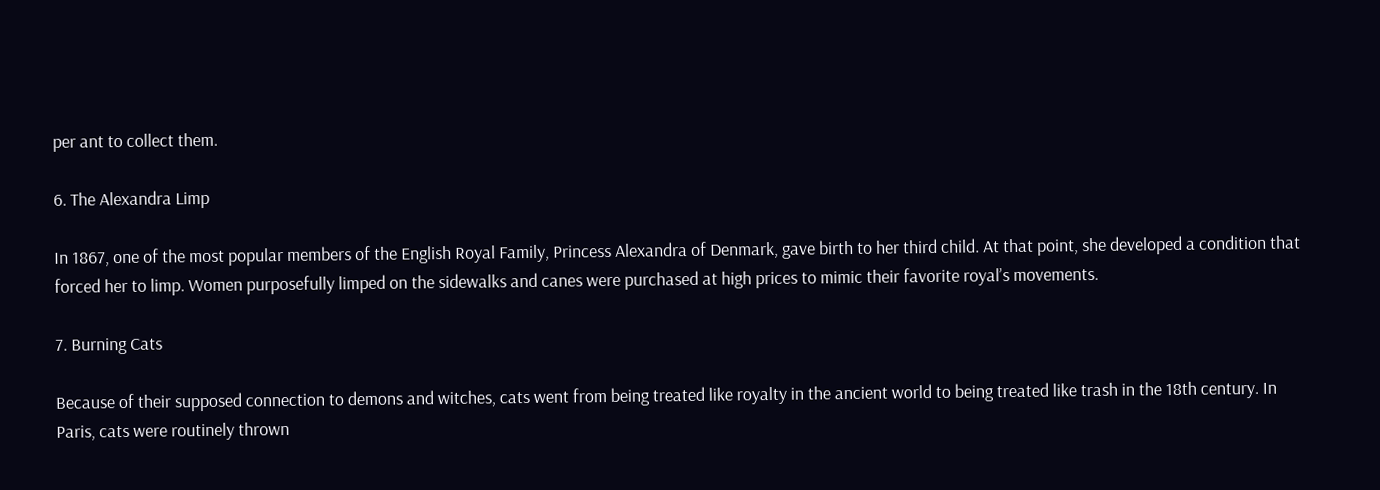per ant to collect them.

6. The Alexandra Limp

In 1867, one of the most popular members of the English Royal Family, Princess Alexandra of Denmark, gave birth to her third child. At that point, she developed a condition that forced her to limp. Women purposefully limped on the sidewalks and canes were purchased at high prices to mimic their favorite royal’s movements.

7. Burning Cats

Because of their supposed connection to demons and witches, cats went from being treated like royalty in the ancient world to being treated like trash in the 18th century. In Paris, cats were routinely thrown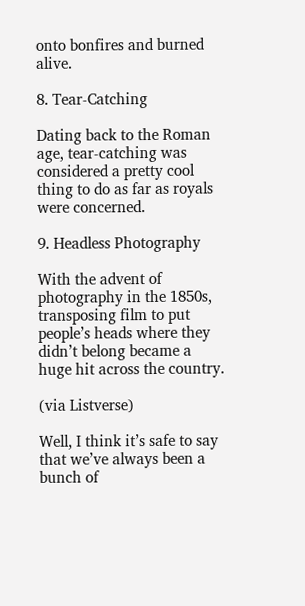onto bonfires and burned alive.

8. Tear-Catching

Dating back to the Roman age, tear-catching was considered a pretty cool thing to do as far as royals were concerned.

9. Headless Photography

With the advent of photography in the 1850s, transposing film to put people’s heads where they didn’t belong became a huge hit across the country.

(via Listverse)

Well, I think it’s safe to say that we’ve always been a bunch of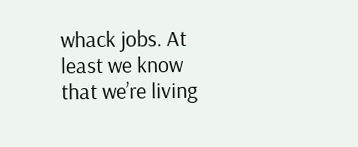whack jobs. At least we know that we’re living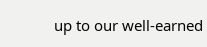up to our well-earned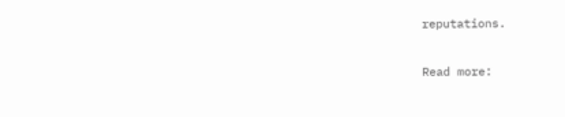reputations.

Read more: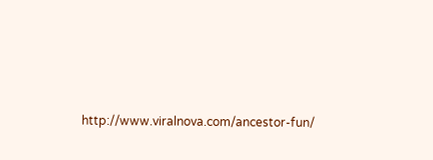http://www.viralnova.com/ancestor-fun/